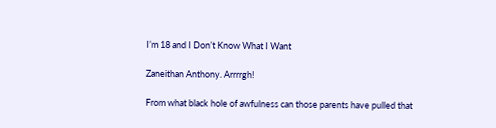I’m 18 and I Don’t Know What I Want

Zaneithan Anthony. Arrrrgh!

From what black hole of awfulness can those parents have pulled that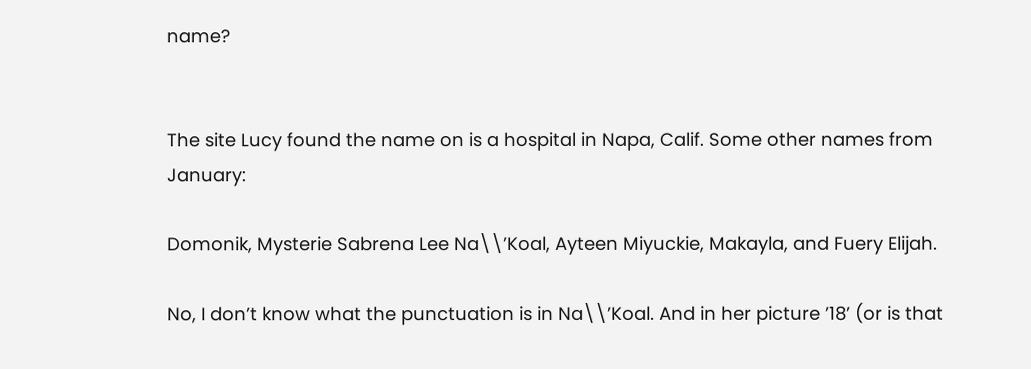name?


The site Lucy found the name on is a hospital in Napa, Calif. Some other names from January:

Domonik, Mysterie Sabrena Lee Na\\’Koal, Ayteen Miyuckie, Makayla, and Fuery Elijah.

No, I don’t know what the punctuation is in Na\\’Koal. And in her picture ’18’ (or is that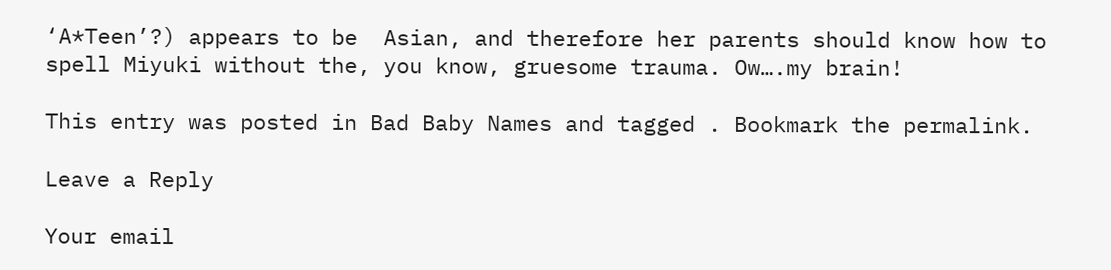‘A*Teen’?) appears to be  Asian, and therefore her parents should know how to spell Miyuki without the, you know, gruesome trauma. Ow….my brain!

This entry was posted in Bad Baby Names and tagged . Bookmark the permalink.

Leave a Reply

Your email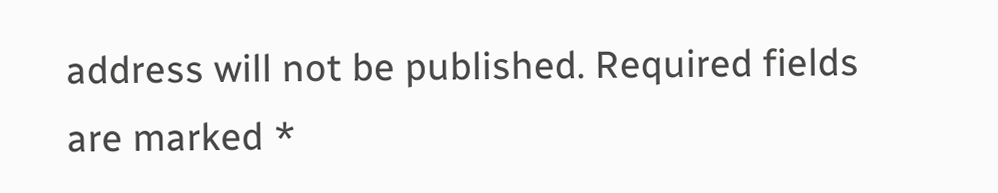address will not be published. Required fields are marked *